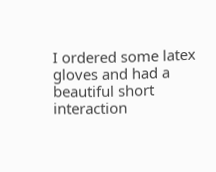I ordered some latex gloves and had a beautiful short interaction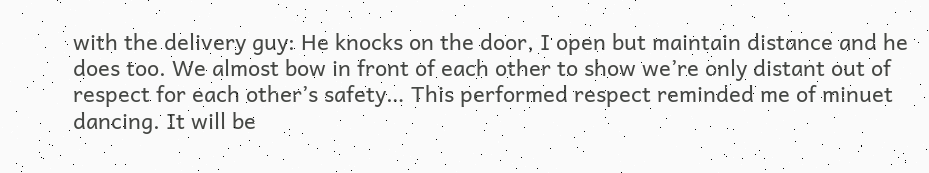with the delivery guy: He knocks on the door, I open but maintain distance and he does too. We almost bow in front of each other to show we’re only distant out of respect for each other’s safety… This performed respect reminded me of minuet dancing. It will be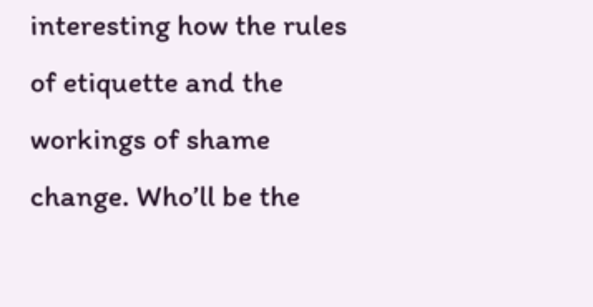interesting how the rules of etiquette and the workings of shame change. Who’ll be the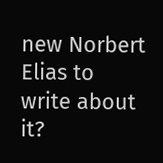new Norbert Elias to write about it?